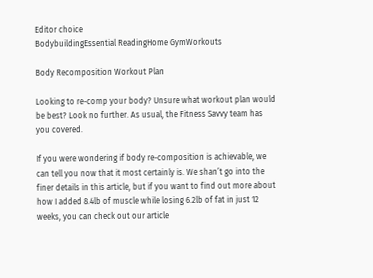Editor choice
BodybuildingEssential ReadingHome GymWorkouts

Body Recomposition Workout Plan

Looking to re-comp your body? Unsure what workout plan would be best? Look no further. As usual, the Fitness Savvy team has you covered.

If you were wondering if body re-composition is achievable, we can tell you now that it most certainly is. We shan’t go into the finer details in this article, but if you want to find out more about how I added 8.4lb of muscle while losing 6.2lb of fat in just 12 weeks, you can check out our article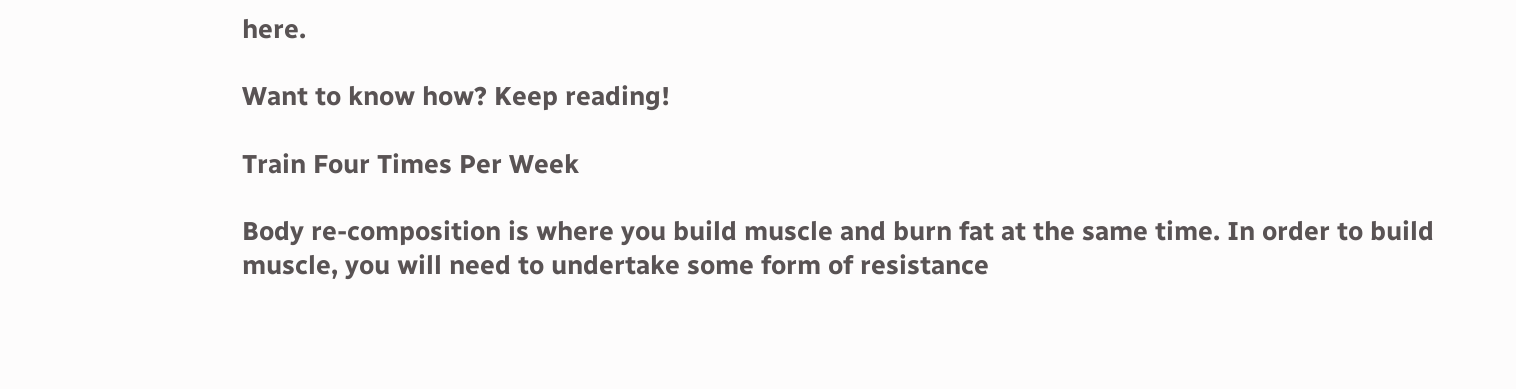here.

Want to know how? Keep reading!

Train Four Times Per Week

Body re-composition is where you build muscle and burn fat at the same time. In order to build muscle, you will need to undertake some form of resistance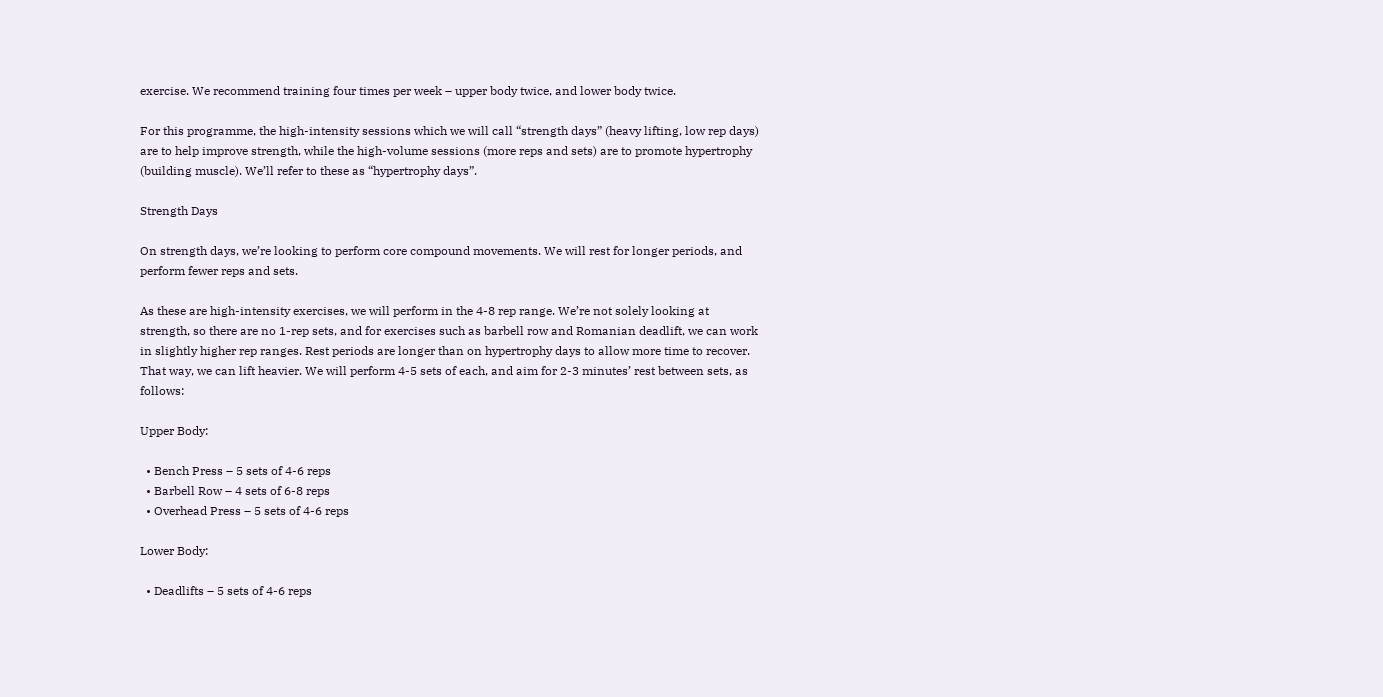exercise. We recommend training four times per week – upper body twice, and lower body twice.

For this programme, the high-intensity sessions which we will call “strength days” (heavy lifting, low rep days) are to help improve strength, while the high-volume sessions (more reps and sets) are to promote hypertrophy (building muscle). We’ll refer to these as “hypertrophy days”.

Strength Days

On strength days, we’re looking to perform core compound movements. We will rest for longer periods, and perform fewer reps and sets.

As these are high-intensity exercises, we will perform in the 4-8 rep range. We’re not solely looking at strength, so there are no 1-rep sets, and for exercises such as barbell row and Romanian deadlift, we can work in slightly higher rep ranges. Rest periods are longer than on hypertrophy days to allow more time to recover. That way, we can lift heavier. We will perform 4-5 sets of each, and aim for 2-3 minutes’ rest between sets, as follows:

Upper Body:

  • Bench Press – 5 sets of 4-6 reps
  • Barbell Row – 4 sets of 6-8 reps
  • Overhead Press – 5 sets of 4-6 reps

Lower Body:

  • Deadlifts – 5 sets of 4-6 reps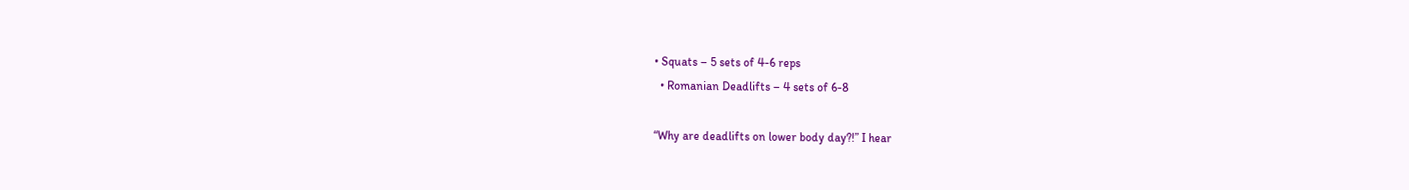• Squats – 5 sets of 4-6 reps
  • Romanian Deadlifts – 4 sets of 6-8

“Why are deadlifts on lower body day?!” I hear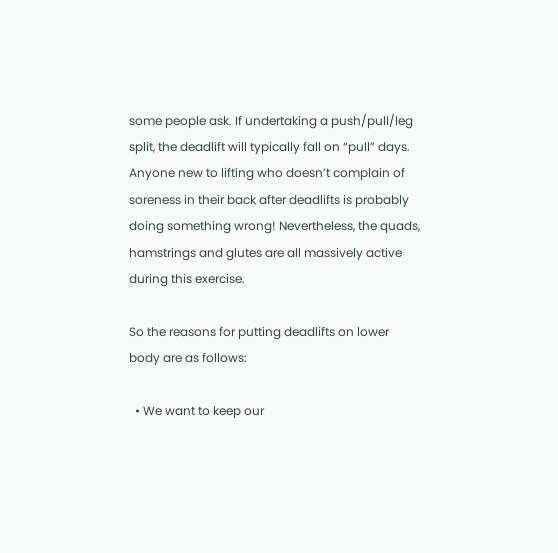some people ask. If undertaking a push/pull/leg split, the deadlift will typically fall on “pull” days. Anyone new to lifting who doesn’t complain of soreness in their back after deadlifts is probably doing something wrong! Nevertheless, the quads, hamstrings and glutes are all massively active during this exercise.

So the reasons for putting deadlifts on lower body are as follows:

  • We want to keep our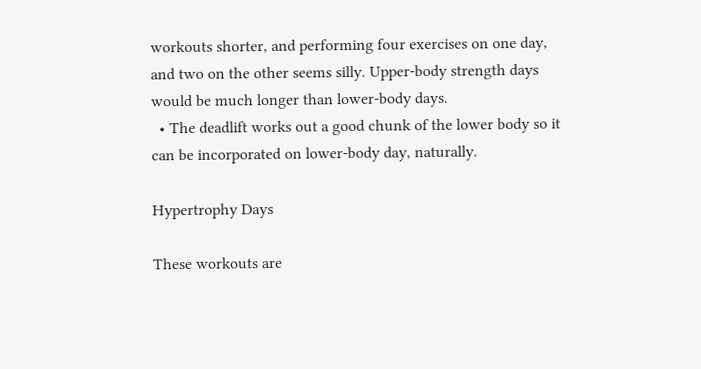workouts shorter, and performing four exercises on one day, and two on the other seems silly. Upper-body strength days would be much longer than lower-body days.
  • The deadlift works out a good chunk of the lower body so it can be incorporated on lower-body day, naturally.

Hypertrophy Days

These workouts are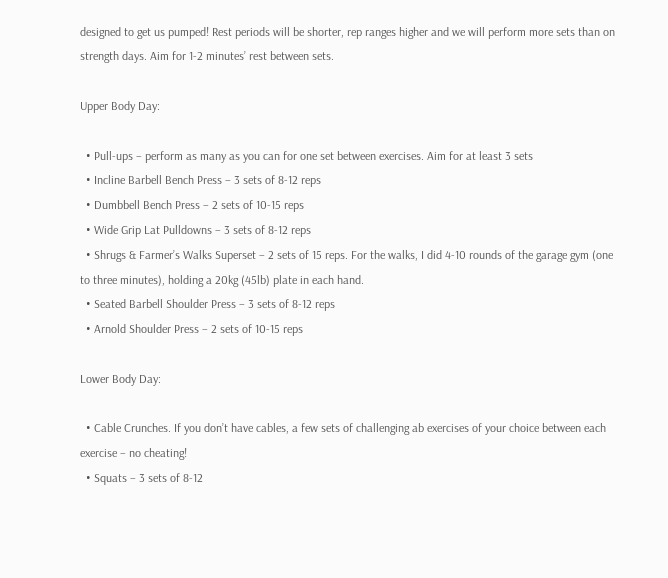designed to get us pumped! Rest periods will be shorter, rep ranges higher and we will perform more sets than on strength days. Aim for 1-2 minutes’ rest between sets.

Upper Body Day:

  • Pull-ups – perform as many as you can for one set between exercises. Aim for at least 3 sets
  • Incline Barbell Bench Press – 3 sets of 8-12 reps
  • Dumbbell Bench Press – 2 sets of 10-15 reps
  • Wide Grip Lat Pulldowns – 3 sets of 8-12 reps
  • Shrugs & Farmer’s Walks Superset – 2 sets of 15 reps. For the walks, I did 4-10 rounds of the garage gym (one to three minutes), holding a 20kg (45lb) plate in each hand.
  • Seated Barbell Shoulder Press – 3 sets of 8-12 reps
  • Arnold Shoulder Press – 2 sets of 10-15 reps

Lower Body Day:

  • Cable Crunches. If you don’t have cables, a few sets of challenging ab exercises of your choice between each exercise – no cheating!
  • Squats – 3 sets of 8-12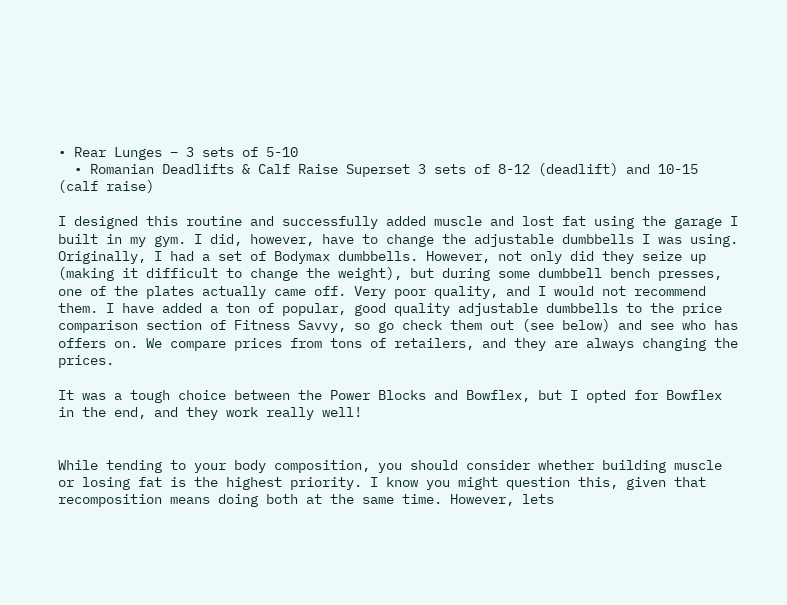• Rear Lunges – 3 sets of 5-10
  • Romanian Deadlifts & Calf Raise Superset 3 sets of 8-12 (deadlift) and 10-15 (calf raise)

I designed this routine and successfully added muscle and lost fat using the garage I built in my gym. I did, however, have to change the adjustable dumbbells I was using. Originally, I had a set of Bodymax dumbbells. However, not only did they seize up (making it difficult to change the weight), but during some dumbbell bench presses, one of the plates actually came off. Very poor quality, and I would not recommend them. I have added a ton of popular, good quality adjustable dumbbells to the price comparison section of Fitness Savvy, so go check them out (see below) and see who has offers on. We compare prices from tons of retailers, and they are always changing the prices.

It was a tough choice between the Power Blocks and Bowflex, but I opted for Bowflex in the end, and they work really well!


While tending to your body composition, you should consider whether building muscle or losing fat is the highest priority. I know you might question this, given that recomposition means doing both at the same time. However, lets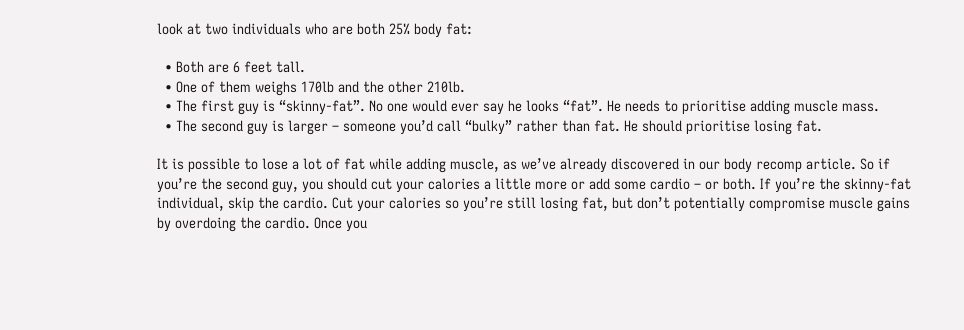look at two individuals who are both 25% body fat:

  • Both are 6 feet tall.
  • One of them weighs 170lb and the other 210lb.
  • The first guy is “skinny-fat”. No one would ever say he looks “fat”. He needs to prioritise adding muscle mass.
  • The second guy is larger – someone you’d call “bulky” rather than fat. He should prioritise losing fat.

It is possible to lose a lot of fat while adding muscle, as we’ve already discovered in our body recomp article. So if you’re the second guy, you should cut your calories a little more or add some cardio – or both. If you’re the skinny-fat individual, skip the cardio. Cut your calories so you’re still losing fat, but don’t potentially compromise muscle gains by overdoing the cardio. Once you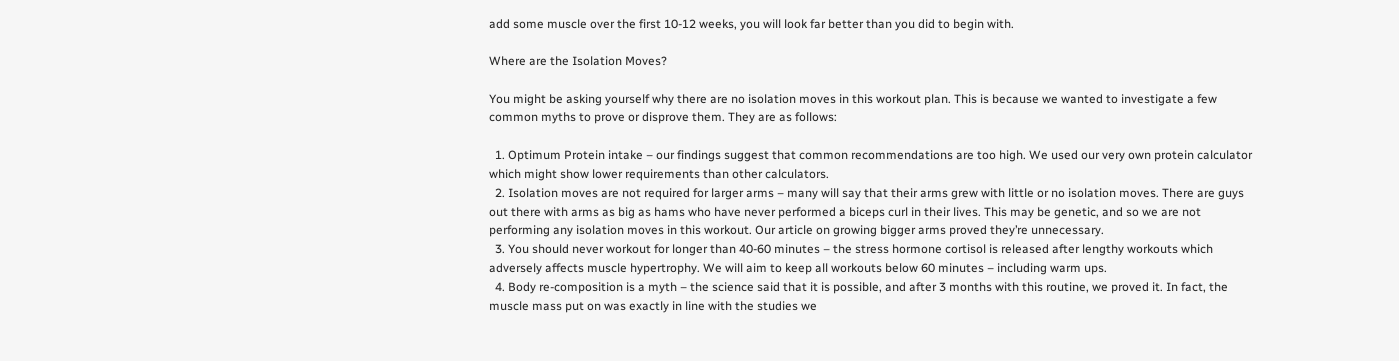add some muscle over the first 10-12 weeks, you will look far better than you did to begin with.

Where are the Isolation Moves?

You might be asking yourself why there are no isolation moves in this workout plan. This is because we wanted to investigate a few common myths to prove or disprove them. They are as follows:

  1. Optimum Protein intake – our findings suggest that common recommendations are too high. We used our very own protein calculator which might show lower requirements than other calculators.
  2. Isolation moves are not required for larger arms – many will say that their arms grew with little or no isolation moves. There are guys out there with arms as big as hams who have never performed a biceps curl in their lives. This may be genetic, and so we are not performing any isolation moves in this workout. Our article on growing bigger arms proved they’re unnecessary.
  3. You should never workout for longer than 40-60 minutes – the stress hormone cortisol is released after lengthy workouts which adversely affects muscle hypertrophy. We will aim to keep all workouts below 60 minutes – including warm ups.
  4. Body re-composition is a myth – the science said that it is possible, and after 3 months with this routine, we proved it. In fact, the muscle mass put on was exactly in line with the studies we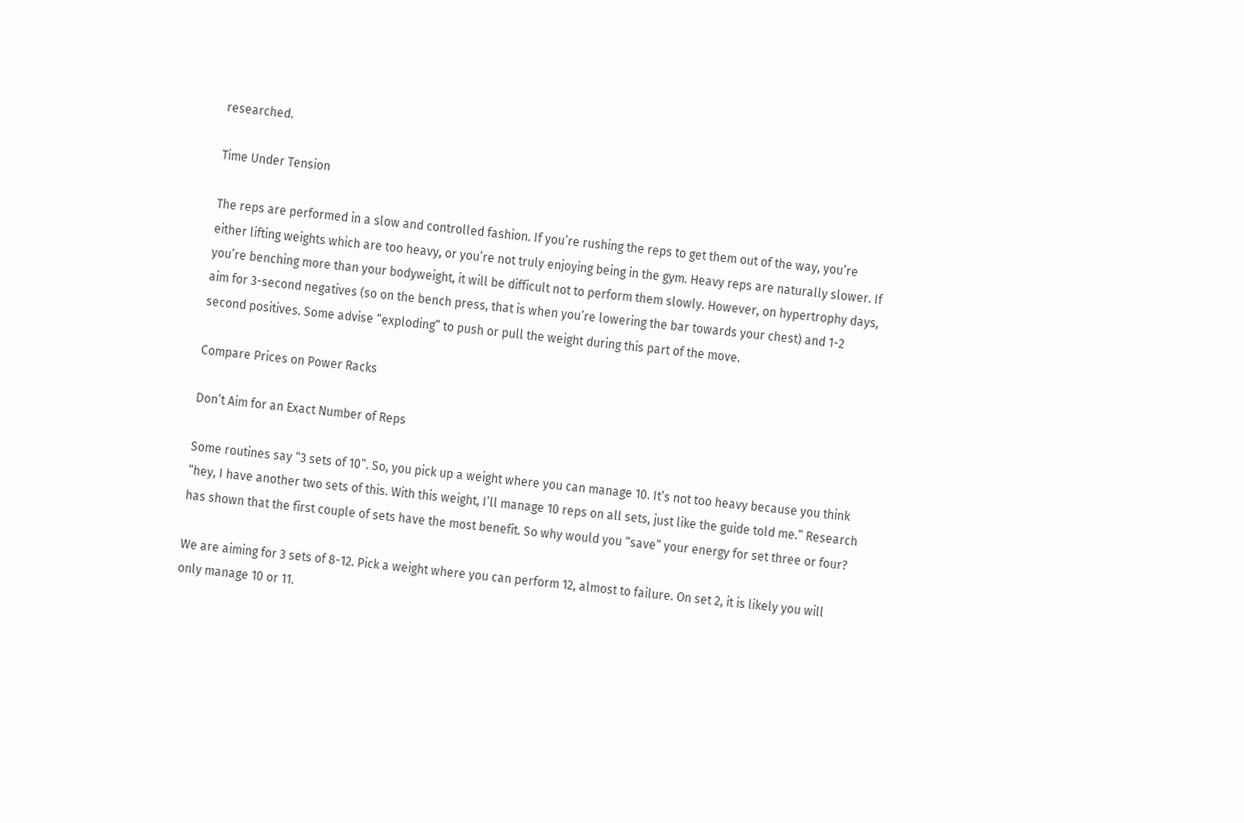researched.

Time Under Tension

The reps are performed in a slow and controlled fashion. If you’re rushing the reps to get them out of the way, you’re either lifting weights which are too heavy, or you’re not truly enjoying being in the gym. Heavy reps are naturally slower. If you’re benching more than your bodyweight, it will be difficult not to perform them slowly. However, on hypertrophy days, aim for 3-second negatives (so on the bench press, that is when you’re lowering the bar towards your chest) and 1-2 second positives. Some advise “exploding” to push or pull the weight during this part of the move.

Compare Prices on Power Racks

Don’t Aim for an Exact Number of Reps

Some routines say “3 sets of 10”. So, you pick up a weight where you can manage 10. It’s not too heavy because you think “hey, I have another two sets of this. With this weight, I’ll manage 10 reps on all sets, just like the guide told me.” Research has shown that the first couple of sets have the most benefit. So why would you “save” your energy for set three or four?

We are aiming for 3 sets of 8-12. Pick a weight where you can perform 12, almost to failure. On set 2, it is likely you will only manage 10 or 11.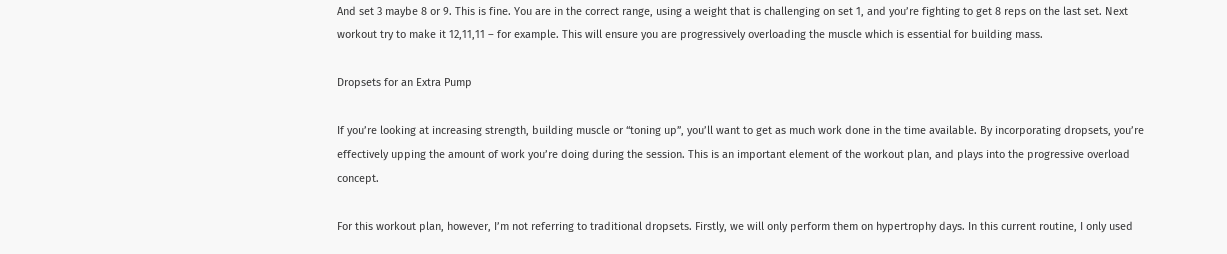And set 3 maybe 8 or 9. This is fine. You are in the correct range, using a weight that is challenging on set 1, and you’re fighting to get 8 reps on the last set. Next workout try to make it 12,11,11 – for example. This will ensure you are progressively overloading the muscle which is essential for building mass.

Dropsets for an Extra Pump

If you’re looking at increasing strength, building muscle or “toning up”, you’ll want to get as much work done in the time available. By incorporating dropsets, you’re effectively upping the amount of work you’re doing during the session. This is an important element of the workout plan, and plays into the progressive overload concept.

For this workout plan, however, I’m not referring to traditional dropsets. Firstly, we will only perform them on hypertrophy days. In this current routine, I only used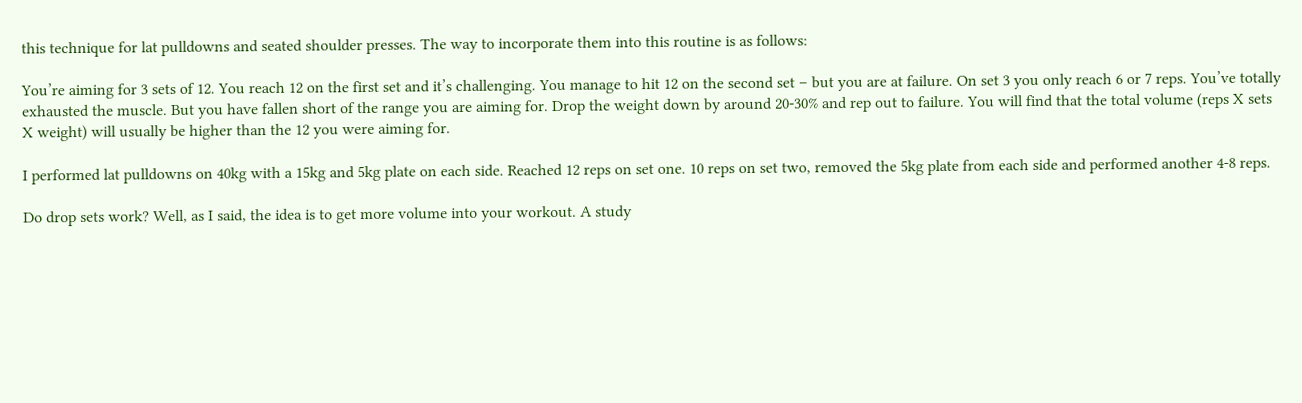this technique for lat pulldowns and seated shoulder presses. The way to incorporate them into this routine is as follows:

You’re aiming for 3 sets of 12. You reach 12 on the first set and it’s challenging. You manage to hit 12 on the second set – but you are at failure. On set 3 you only reach 6 or 7 reps. You’ve totally exhausted the muscle. But you have fallen short of the range you are aiming for. Drop the weight down by around 20-30% and rep out to failure. You will find that the total volume (reps X sets X weight) will usually be higher than the 12 you were aiming for.

I performed lat pulldowns on 40kg with a 15kg and 5kg plate on each side. Reached 12 reps on set one. 10 reps on set two, removed the 5kg plate from each side and performed another 4-8 reps.

Do drop sets work? Well, as I said, the idea is to get more volume into your workout. A study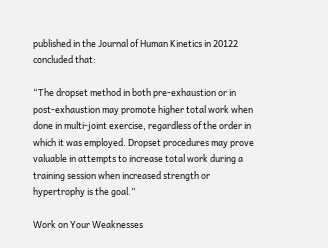published in the Journal of Human Kinetics in 20122 concluded that:

“The dropset method in both pre-exhaustion or in post-exhaustion may promote higher total work when done in multi-joint exercise, regardless of the order in which it was employed. Dropset procedures may prove valuable in attempts to increase total work during a training session when increased strength or hypertrophy is the goal.”

Work on Your Weaknesses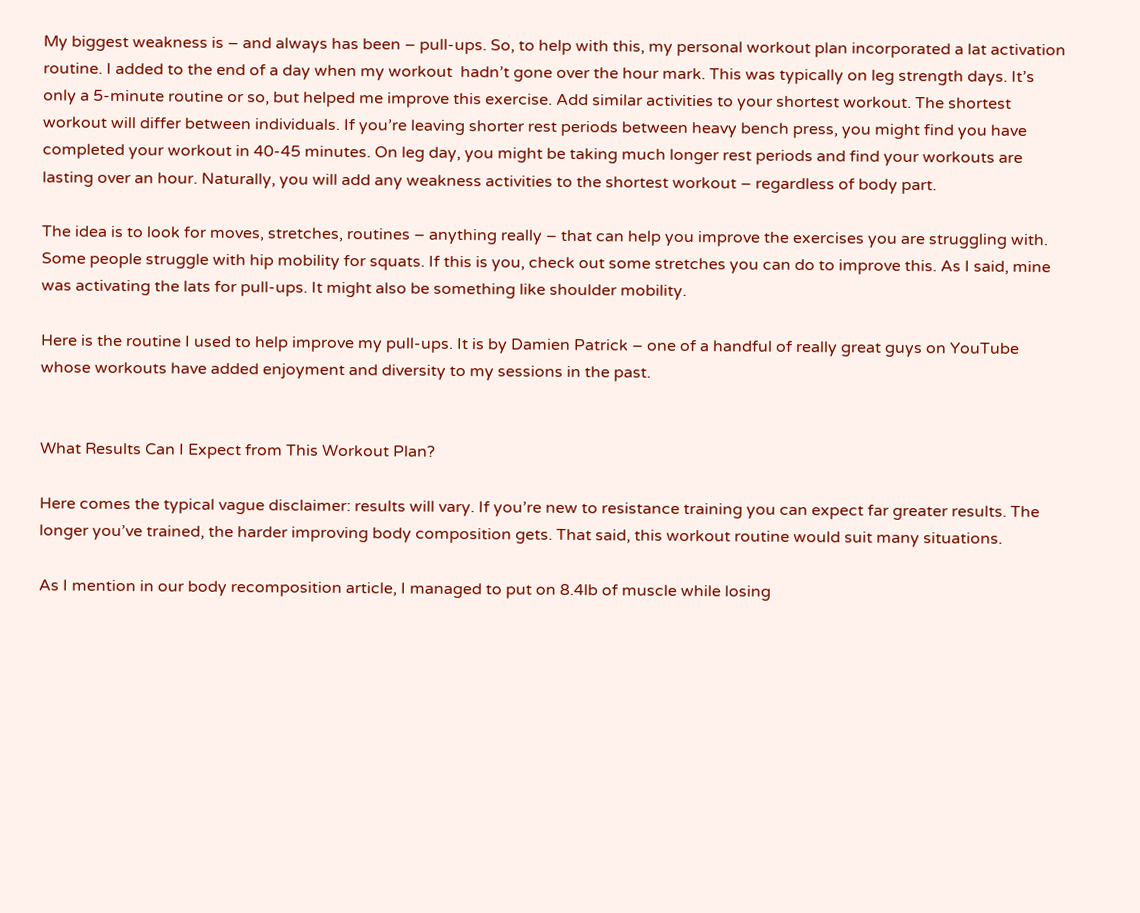My biggest weakness is – and always has been – pull-ups. So, to help with this, my personal workout plan incorporated a lat activation routine. I added to the end of a day when my workout  hadn’t gone over the hour mark. This was typically on leg strength days. It’s only a 5-minute routine or so, but helped me improve this exercise. Add similar activities to your shortest workout. The shortest workout will differ between individuals. If you’re leaving shorter rest periods between heavy bench press, you might find you have completed your workout in 40-45 minutes. On leg day, you might be taking much longer rest periods and find your workouts are lasting over an hour. Naturally, you will add any weakness activities to the shortest workout – regardless of body part.

The idea is to look for moves, stretches, routines – anything really – that can help you improve the exercises you are struggling with. Some people struggle with hip mobility for squats. If this is you, check out some stretches you can do to improve this. As I said, mine was activating the lats for pull-ups. It might also be something like shoulder mobility.

Here is the routine I used to help improve my pull-ups. It is by Damien Patrick – one of a handful of really great guys on YouTube whose workouts have added enjoyment and diversity to my sessions in the past.


What Results Can I Expect from This Workout Plan?

Here comes the typical vague disclaimer: results will vary. If you’re new to resistance training you can expect far greater results. The longer you’ve trained, the harder improving body composition gets. That said, this workout routine would suit many situations.

As I mention in our body recomposition article, I managed to put on 8.4lb of muscle while losing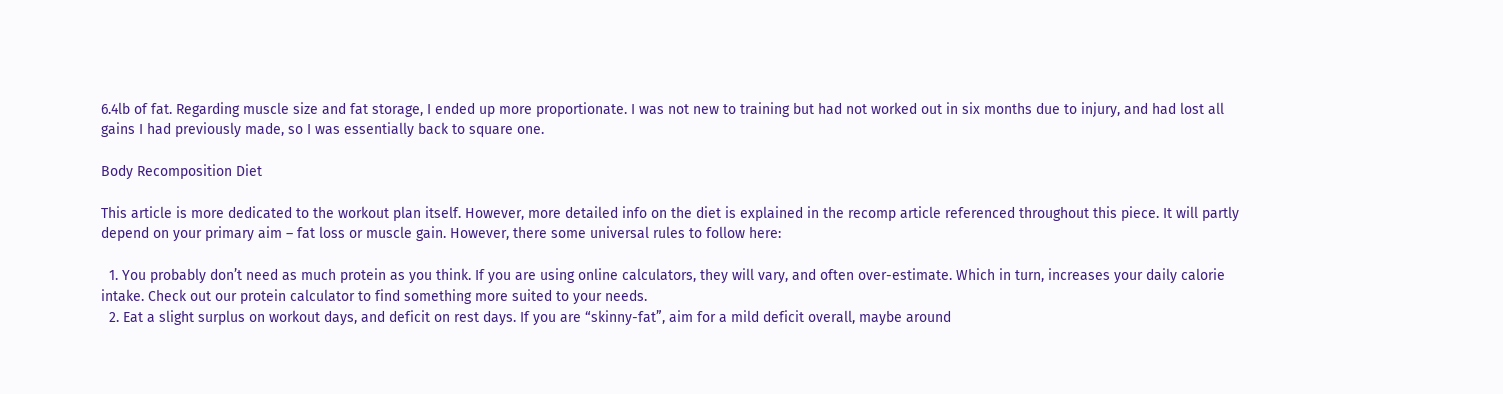6.4lb of fat. Regarding muscle size and fat storage, I ended up more proportionate. I was not new to training but had not worked out in six months due to injury, and had lost all gains I had previously made, so I was essentially back to square one.

Body Recomposition Diet

This article is more dedicated to the workout plan itself. However, more detailed info on the diet is explained in the recomp article referenced throughout this piece. It will partly depend on your primary aim – fat loss or muscle gain. However, there some universal rules to follow here:

  1. You probably don’t need as much protein as you think. If you are using online calculators, they will vary, and often over-estimate. Which in turn, increases your daily calorie intake. Check out our protein calculator to find something more suited to your needs.
  2. Eat a slight surplus on workout days, and deficit on rest days. If you are “skinny-fat”, aim for a mild deficit overall, maybe around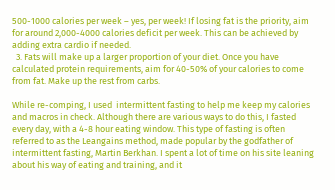500-1000 calories per week – yes, per week! If losing fat is the priority, aim for around 2,000-4000 calories deficit per week. This can be achieved by adding extra cardio if needed.
  3. Fats will make up a larger proportion of your diet. Once you have calculated protein requirements, aim for 40-50% of your calories to come from fat. Make up the rest from carbs.

While re-comping, I used  intermittent fasting to help me keep my calories and macros in check. Although there are various ways to do this, I fasted every day, with a 4-8 hour eating window. This type of fasting is often referred to as the Leangains method, made popular by the godfather of intermittent fasting, Martin Berkhan. I spent a lot of time on his site leaning about his way of eating and training, and it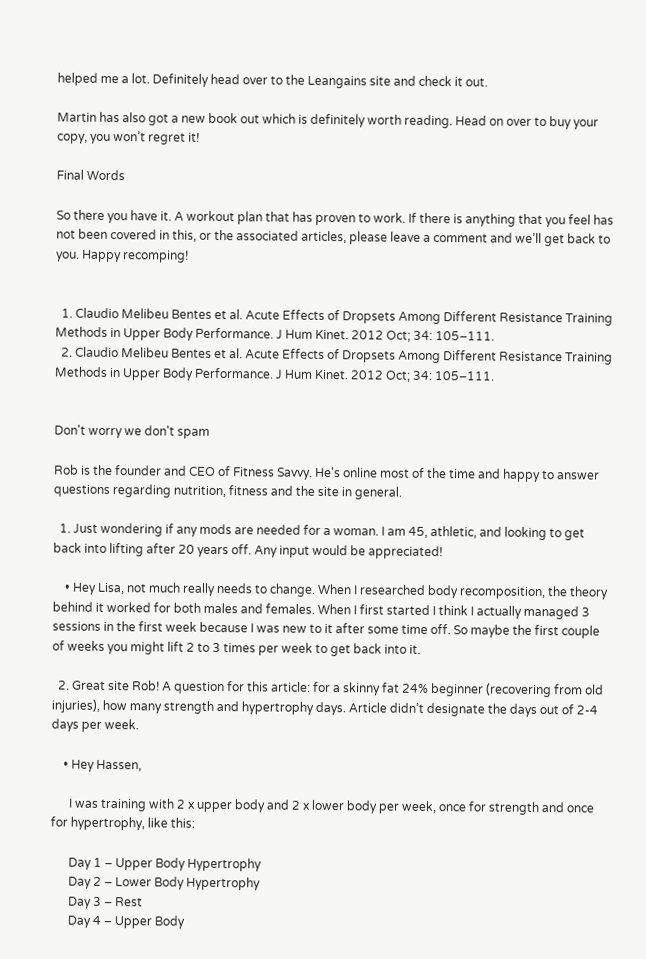helped me a lot. Definitely head over to the Leangains site and check it out.

Martin has also got a new book out which is definitely worth reading. Head on over to buy your copy, you won’t regret it!

Final Words

So there you have it. A workout plan that has proven to work. If there is anything that you feel has not been covered in this, or the associated articles, please leave a comment and we’ll get back to you. Happy recomping!


  1. Claudio Melibeu Bentes et al. Acute Effects of Dropsets Among Different Resistance Training Methods in Upper Body Performance. J Hum Kinet. 2012 Oct; 34: 105–111.
  2. Claudio Melibeu Bentes et al. Acute Effects of Dropsets Among Different Resistance Training Methods in Upper Body Performance. J Hum Kinet. 2012 Oct; 34: 105–111.


Don't worry we don't spam

Rob is the founder and CEO of Fitness Savvy. He's online most of the time and happy to answer questions regarding nutrition, fitness and the site in general.

  1. Just wondering if any mods are needed for a woman. I am 45, athletic, and looking to get back into lifting after 20 years off. Any input would be appreciated!

    • Hey Lisa, not much really needs to change. When I researched body recomposition, the theory behind it worked for both males and females. When I first started I think I actually managed 3 sessions in the first week because I was new to it after some time off. So maybe the first couple of weeks you might lift 2 to 3 times per week to get back into it.

  2. Great site Rob! A question for this article: for a skinny fat 24% beginner (recovering from old injuries), how many strength and hypertrophy days. Article didn’t designate the days out of 2-4 days per week.

    • Hey Hassen,

      I was training with 2 x upper body and 2 x lower body per week, once for strength and once for hypertrophy, like this:

      Day 1 – Upper Body Hypertrophy
      Day 2 – Lower Body Hypertrophy
      Day 3 – Rest
      Day 4 – Upper Body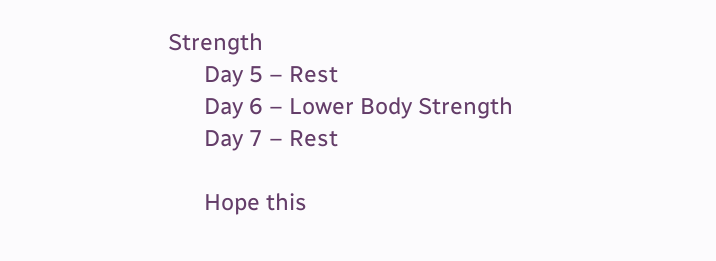Strength
      Day 5 – Rest
      Day 6 – Lower Body Strength
      Day 7 – Rest

      Hope this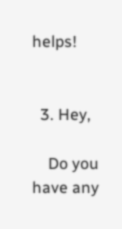helps!


  3. Hey,

    Do you have any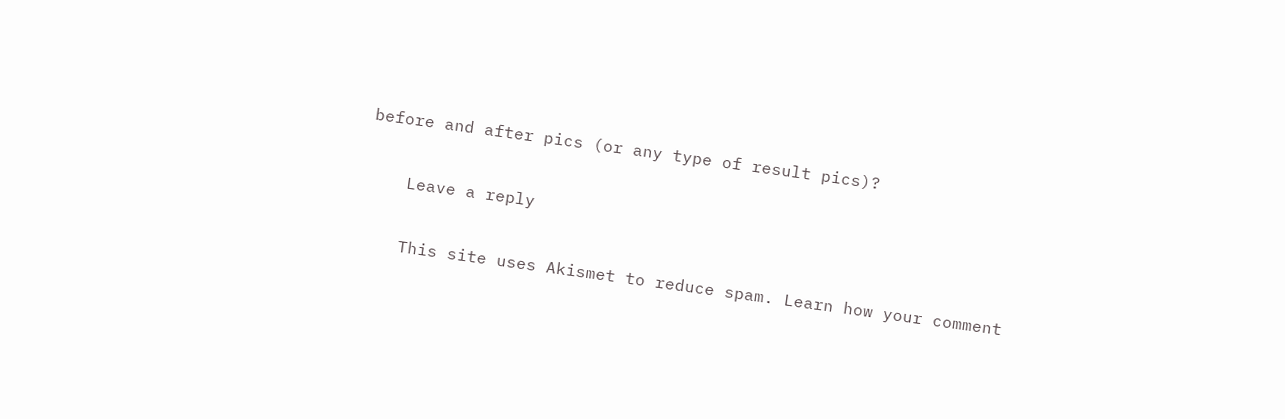before and after pics (or any type of result pics)?

    Leave a reply

    This site uses Akismet to reduce spam. Learn how your comment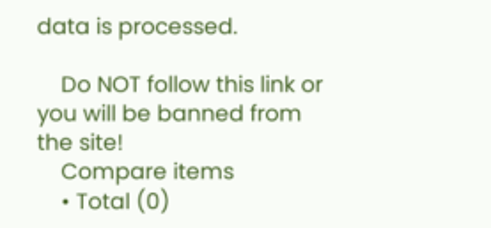data is processed.

    Do NOT follow this link or you will be banned from the site!
    Compare items
    • Total (0)